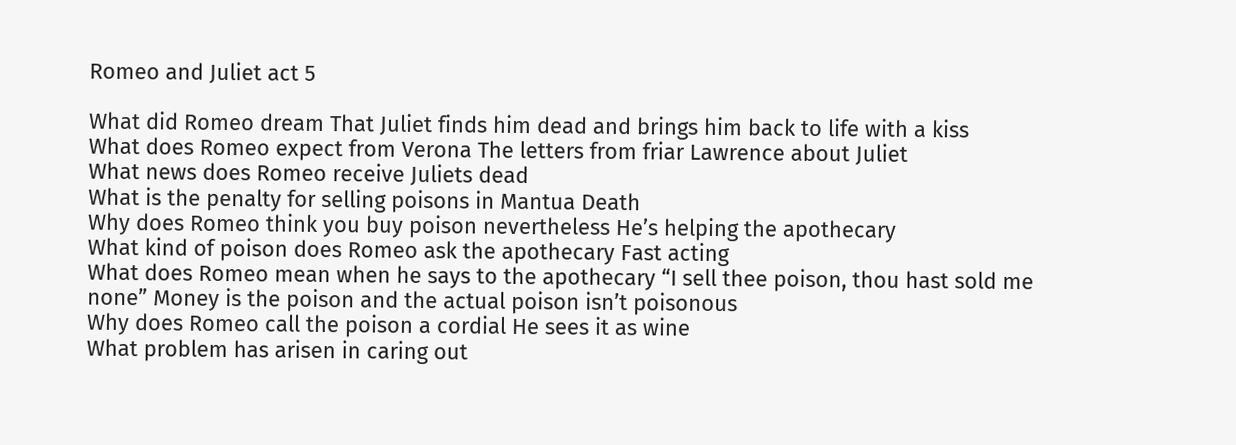Romeo and Juliet act 5

What did Romeo dream That Juliet finds him dead and brings him back to life with a kiss
What does Romeo expect from Verona The letters from friar Lawrence about Juliet
What news does Romeo receive Juliets dead
What is the penalty for selling poisons in Mantua Death
Why does Romeo think you buy poison nevertheless He’s helping the apothecary
What kind of poison does Romeo ask the apothecary Fast acting
What does Romeo mean when he says to the apothecary “I sell thee poison, thou hast sold me none” Money is the poison and the actual poison isn’t poisonous
Why does Romeo call the poison a cordial He sees it as wine
What problem has arisen in caring out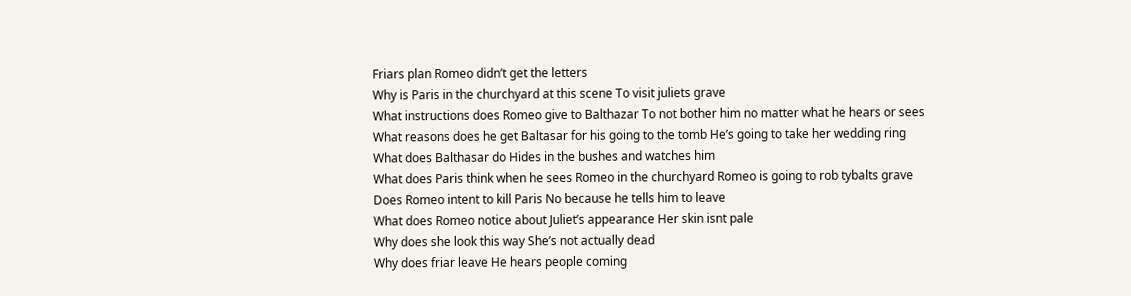Friars plan Romeo didn’t get the letters
Why is Paris in the churchyard at this scene To visit juliets grave
What instructions does Romeo give to Balthazar To not bother him no matter what he hears or sees
What reasons does he get Baltasar for his going to the tomb He’s going to take her wedding ring
What does Balthasar do Hides in the bushes and watches him
What does Paris think when he sees Romeo in the churchyard Romeo is going to rob tybalts grave
Does Romeo intent to kill Paris No because he tells him to leave
What does Romeo notice about Juliet’s appearance Her skin isnt pale
Why does she look this way She’s not actually dead
Why does friar leave He hears people coming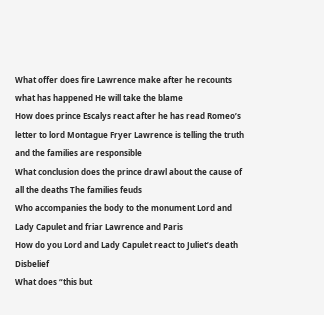What offer does fire Lawrence make after he recounts what has happened He will take the blame
How does prince Escalys react after he has read Romeo’s letter to lord Montague Fryer Lawrence is telling the truth and the families are responsible
What conclusion does the prince drawl about the cause of all the deaths The families feuds
Who accompanies the body to the monument Lord and Lady Capulet and friar Lawrence and Paris
How do you Lord and Lady Capulet react to Juliet’s death Disbelief
What does “this but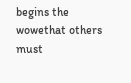begins the wowethat others must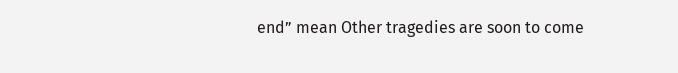end” mean Other tragedies are soon to come